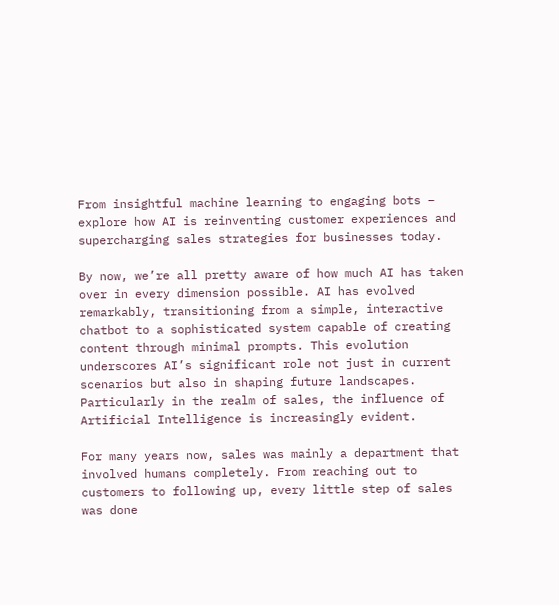From insightful machine learning to engaging bots – explore how AI is reinventing customer experiences and supercharging sales strategies for businesses today.

By now, we’re all pretty aware of how much AI has taken over in every dimension possible. AI has evolved remarkably, transitioning from a simple, interactive chatbot to a sophisticated system capable of creating content through minimal prompts. This evolution underscores AI’s significant role not just in current scenarios but also in shaping future landscapes. Particularly in the realm of sales, the influence of Artificial Intelligence is increasingly evident.

For many years now, sales was mainly a department that involved humans completely. From reaching out to customers to following up, every little step of sales was done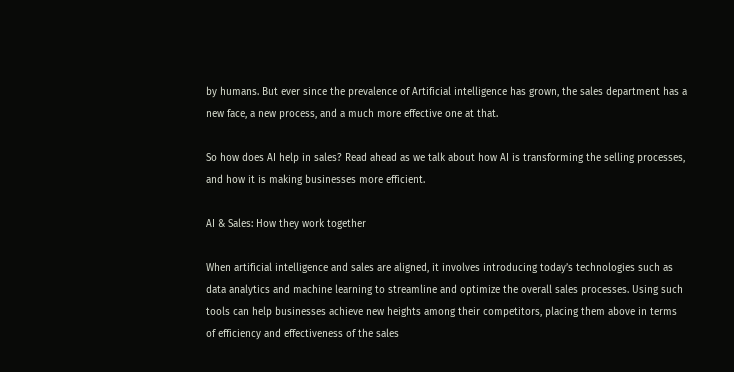by humans. But ever since the prevalence of Artificial intelligence has grown, the sales department has a new face, a new process, and a much more effective one at that.

So how does AI help in sales? Read ahead as we talk about how AI is transforming the selling processes, and how it is making businesses more efficient.

AI & Sales: How they work together

When artificial intelligence and sales are aligned, it involves introducing today’s technologies such as data analytics and machine learning to streamline and optimize the overall sales processes. Using such tools can help businesses achieve new heights among their competitors, placing them above in terms of efficiency and effectiveness of the sales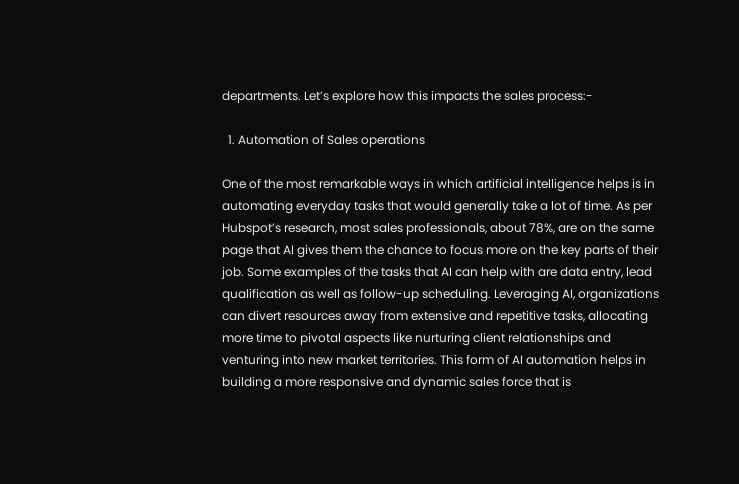departments. Let’s explore how this impacts the sales process:-

  1. Automation of Sales operations

One of the most remarkable ways in which artificial intelligence helps is in automating everyday tasks that would generally take a lot of time. As per Hubspot’s research, most sales professionals, about 78%, are on the same page that AI gives them the chance to focus more on the key parts of their job. Some examples of the tasks that AI can help with are data entry, lead qualification as well as follow-up scheduling. Leveraging AI, organizations can divert resources away from extensive and repetitive tasks, allocating more time to pivotal aspects like nurturing client relationships and venturing into new market territories. This form of AI automation helps in building a more responsive and dynamic sales force that is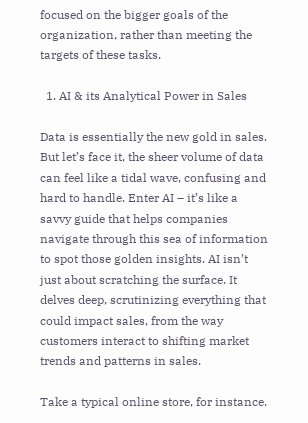focused on the bigger goals of the organization, rather than meeting the targets of these tasks.

  1. AI & its Analytical Power in Sales

Data is essentially the new gold in sales. But let’s face it, the sheer volume of data can feel like a tidal wave, confusing and hard to handle. Enter AI – it’s like a savvy guide that helps companies navigate through this sea of information to spot those golden insights. AI isn’t just about scratching the surface. It delves deep, scrutinizing everything that could impact sales, from the way customers interact to shifting market trends and patterns in sales.

Take a typical online store, for instance.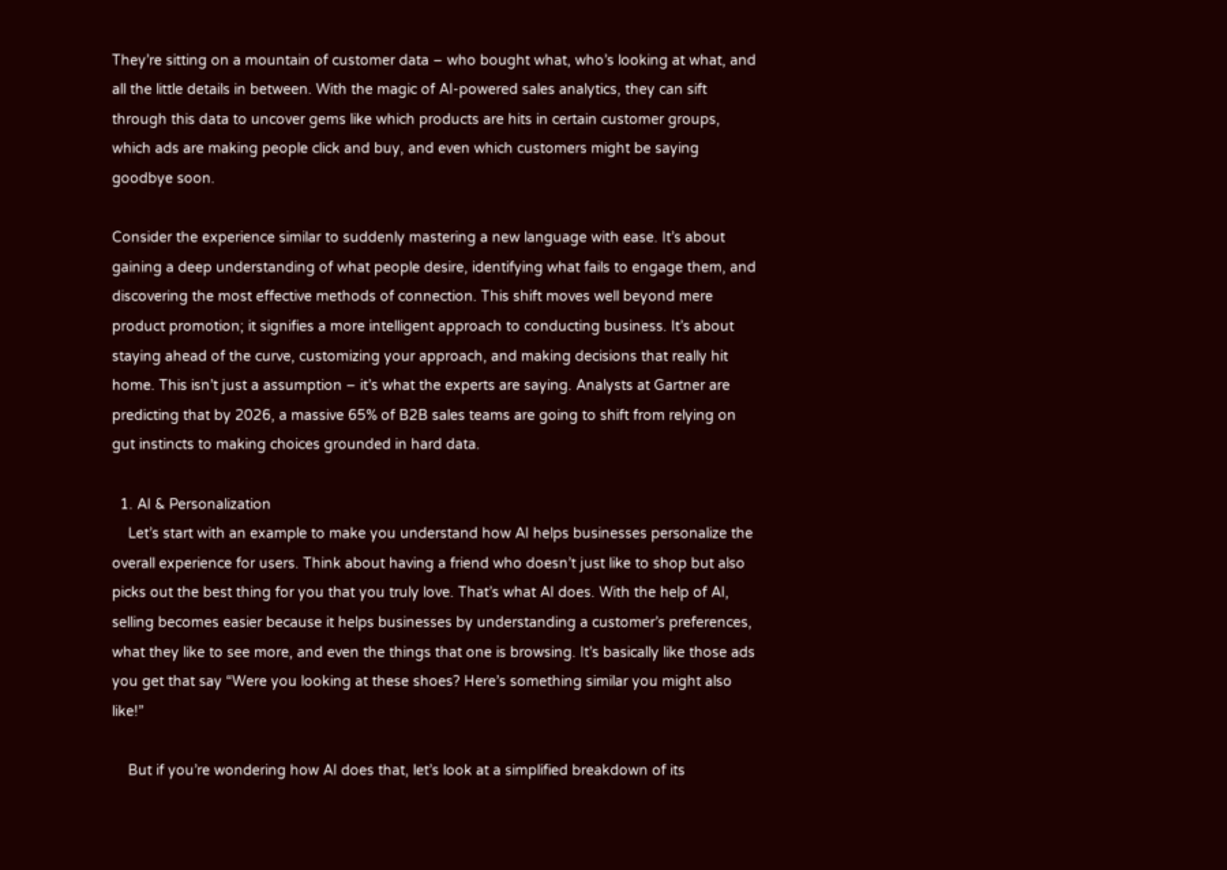They’re sitting on a mountain of customer data – who bought what, who’s looking at what, and all the little details in between. With the magic of AI-powered sales analytics, they can sift through this data to uncover gems like which products are hits in certain customer groups, which ads are making people click and buy, and even which customers might be saying goodbye soon.

Consider the experience similar to suddenly mastering a new language with ease. It’s about gaining a deep understanding of what people desire, identifying what fails to engage them, and discovering the most effective methods of connection. This shift moves well beyond mere product promotion; it signifies a more intelligent approach to conducting business. It’s about staying ahead of the curve, customizing your approach, and making decisions that really hit home. This isn’t just a assumption – it’s what the experts are saying. Analysts at Gartner are predicting that by 2026, a massive 65% of B2B sales teams are going to shift from relying on gut instincts to making choices grounded in hard data.

  1. AI & Personalization
    Let’s start with an example to make you understand how AI helps businesses personalize the overall experience for users. Think about having a friend who doesn’t just like to shop but also picks out the best thing for you that you truly love. That’s what AI does. With the help of AI, selling becomes easier because it helps businesses by understanding a customer’s preferences, what they like to see more, and even the things that one is browsing. It’s basically like those ads you get that say “Were you looking at these shoes? Here’s something similar you might also like!”

    But if you’re wondering how AI does that, let’s look at a simplified breakdown of its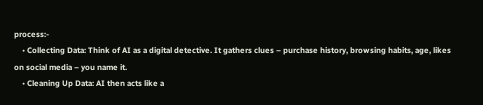process:-
    • Collecting Data: Think of AI as a digital detective. It gathers clues – purchase history, browsing habits, age, likes on social media – you name it.
    • Cleaning Up Data: AI then acts like a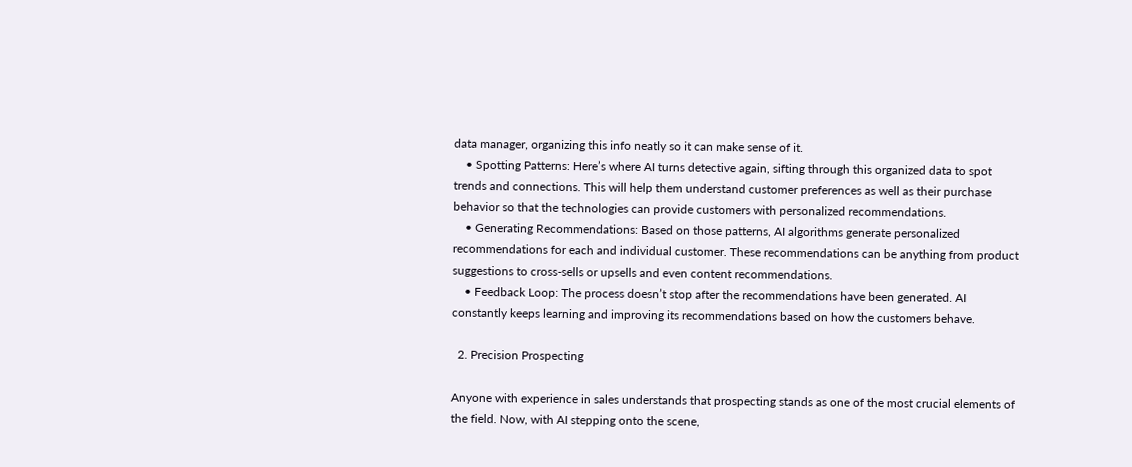data manager, organizing this info neatly so it can make sense of it.
    • Spotting Patterns: Here’s where AI turns detective again, sifting through this organized data to spot trends and connections. This will help them understand customer preferences as well as their purchase behavior so that the technologies can provide customers with personalized recommendations.
    • Generating Recommendations: Based on those patterns, AI algorithms generate personalized recommendations for each and individual customer. These recommendations can be anything from product suggestions to cross-sells or upsells and even content recommendations.
    • Feedback Loop: The process doesn’t stop after the recommendations have been generated. AI constantly keeps learning and improving its recommendations based on how the customers behave.

  2. Precision Prospecting

Anyone with experience in sales understands that prospecting stands as one of the most crucial elements of the field. Now, with AI stepping onto the scene,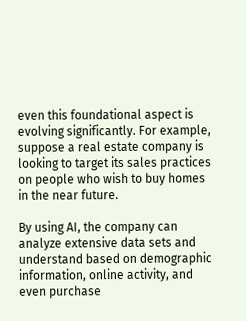even this foundational aspect is evolving significantly. For example, suppose a real estate company is looking to target its sales practices on people who wish to buy homes in the near future.

By using AI, the company can analyze extensive data sets and understand based on demographic information, online activity, and even purchase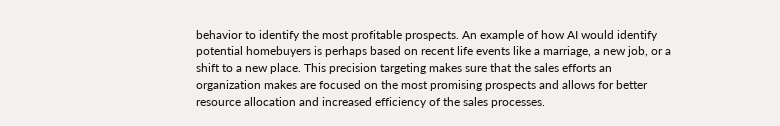behavior to identify the most profitable prospects. An example of how AI would identify potential homebuyers is perhaps based on recent life events like a marriage, a new job, or a shift to a new place. This precision targeting makes sure that the sales efforts an organization makes are focused on the most promising prospects and allows for better resource allocation and increased efficiency of the sales processes.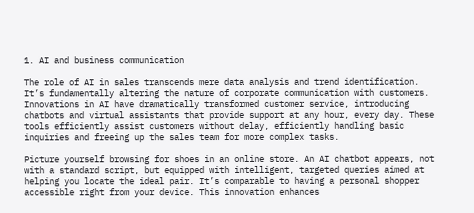1. AI and business communication

The role of AI in sales transcends mere data analysis and trend identification. It’s fundamentally altering the nature of corporate communication with customers. Innovations in AI have dramatically transformed customer service, introducing chatbots and virtual assistants that provide support at any hour, every day. These tools efficiently assist customers without delay, efficiently handling basic inquiries and freeing up the sales team for more complex tasks.

Picture yourself browsing for shoes in an online store. An AI chatbot appears, not with a standard script, but equipped with intelligent, targeted queries aimed at helping you locate the ideal pair. It’s comparable to having a personal shopper accessible right from your device. This innovation enhances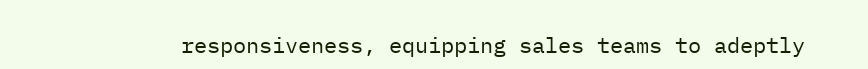responsiveness, equipping sales teams to adeptly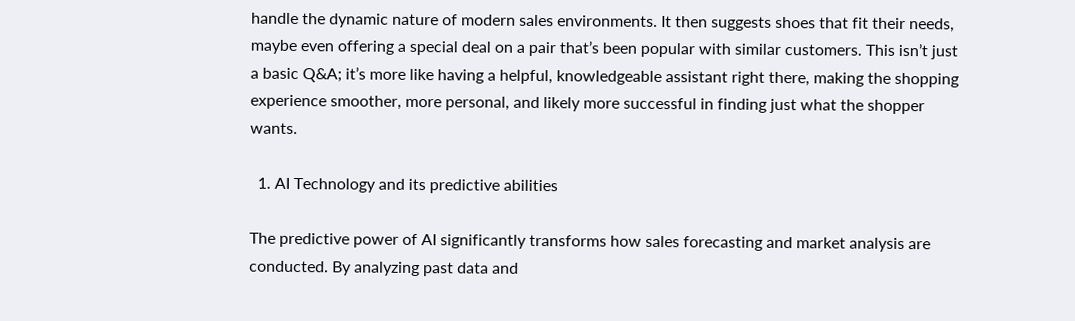handle the dynamic nature of modern sales environments. It then suggests shoes that fit their needs, maybe even offering a special deal on a pair that’s been popular with similar customers. This isn’t just a basic Q&A; it’s more like having a helpful, knowledgeable assistant right there, making the shopping experience smoother, more personal, and likely more successful in finding just what the shopper wants.

  1. AI Technology and its predictive abilities

The predictive power of AI significantly transforms how sales forecasting and market analysis are conducted. By analyzing past data and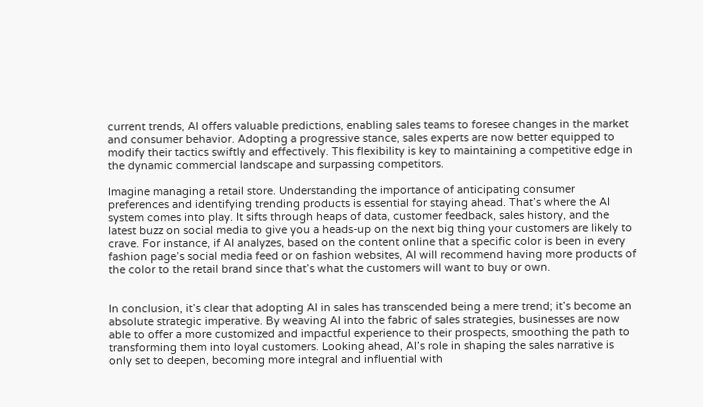current trends, AI offers valuable predictions, enabling sales teams to foresee changes in the market and consumer behavior. Adopting a progressive stance, sales experts are now better equipped to modify their tactics swiftly and effectively. This flexibility is key to maintaining a competitive edge in the dynamic commercial landscape and surpassing competitors.

Imagine managing a retail store. Understanding the importance of anticipating consumer preferences and identifying trending products is essential for staying ahead. That’s where the AI system comes into play. It sifts through heaps of data, customer feedback, sales history, and the latest buzz on social media to give you a heads-up on the next big thing your customers are likely to crave. For instance, if AI analyzes, based on the content online that a specific color is been in every fashion page’s social media feed or on fashion websites, AI will recommend having more products of the color to the retail brand since that’s what the customers will want to buy or own.


In conclusion, it’s clear that adopting AI in sales has transcended being a mere trend; it’s become an absolute strategic imperative. By weaving AI into the fabric of sales strategies, businesses are now able to offer a more customized and impactful experience to their prospects, smoothing the path to transforming them into loyal customers. Looking ahead, AI’s role in shaping the sales narrative is only set to deepen, becoming more integral and influential with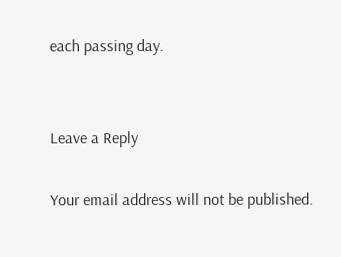each passing day.


Leave a Reply

Your email address will not be published.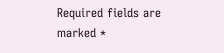Required fields are marked *